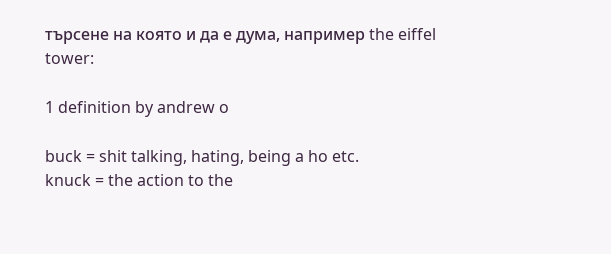търсене на която и да е дума, например the eiffel tower:

1 definition by andrew o

buck = shit talking, hating, being a ho etc.
knuck = the action to the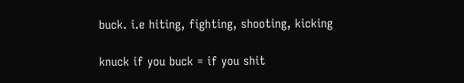buck. i.e hiting, fighting, shooting, kicking

knuck if you buck = if you shit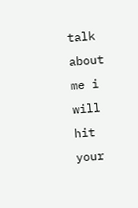talk about me i will hit your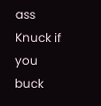ass
Knuck if you buck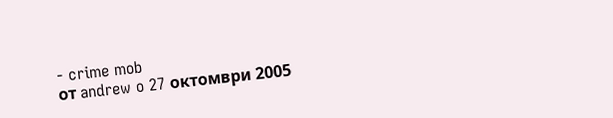- crime mob
от andrew o 27 октомври 2005